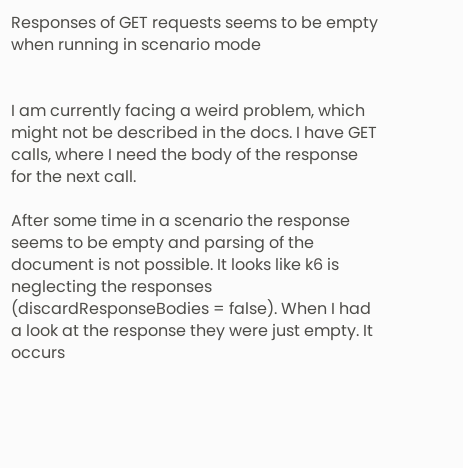Responses of GET requests seems to be empty when running in scenario mode


I am currently facing a weird problem, which might not be described in the docs. I have GET calls, where I need the body of the response for the next call.

After some time in a scenario the response seems to be empty and parsing of the document is not possible. It looks like k6 is neglecting the responses (discardResponseBodies = false). When I had a look at the response they were just empty. It occurs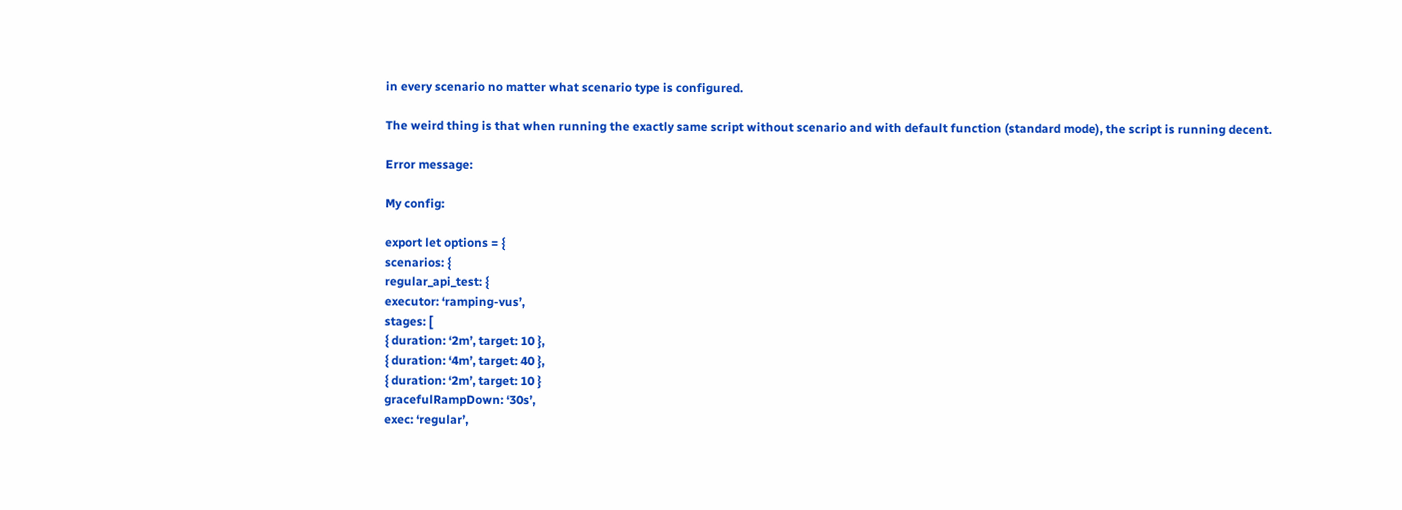in every scenario no matter what scenario type is configured.

The weird thing is that when running the exactly same script without scenario and with default function (standard mode), the script is running decent.

Error message:

My config:

export let options = {
scenarios: {
regular_api_test: {
executor: ‘ramping-vus’,
stages: [
{ duration: ‘2m’, target: 10 },
{ duration: ‘4m’, target: 40 },
{ duration: ‘2m’, target: 10 }
gracefulRampDown: ‘30s’,
exec: ‘regular’,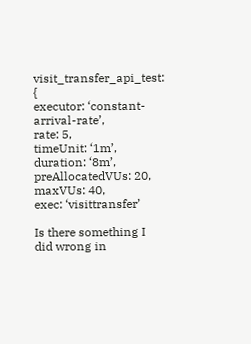visit_transfer_api_test: {
executor: ‘constant-arrival-rate’,
rate: 5,
timeUnit: ‘1m’,
duration: ‘8m’,
preAllocatedVUs: 20,
maxVUs: 40,
exec: ‘visittransfer’

Is there something I did wrong in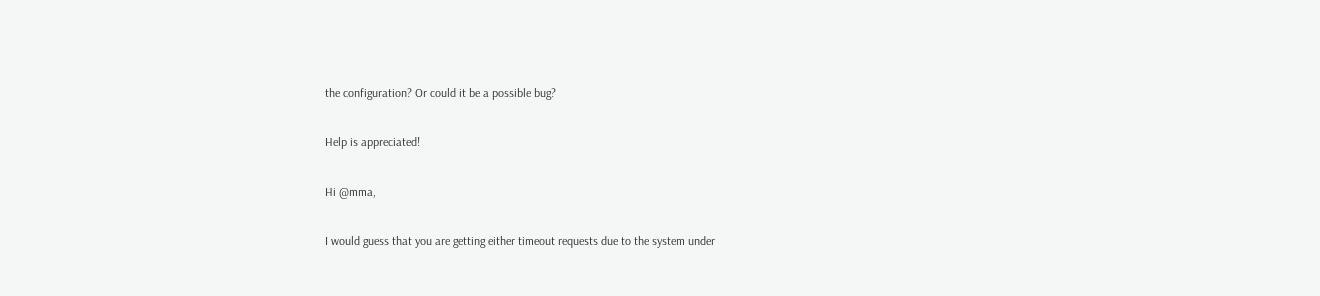the configuration? Or could it be a possible bug?

Help is appreciated!

Hi @mma,

I would guess that you are getting either timeout requests due to the system under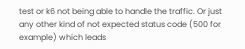test or k6 not being able to handle the traffic. Or just any other kind of not expected status code (500 for example) which leads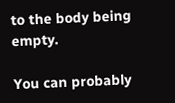to the body being empty.

You can probably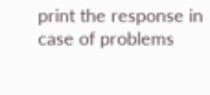print the response in case of problems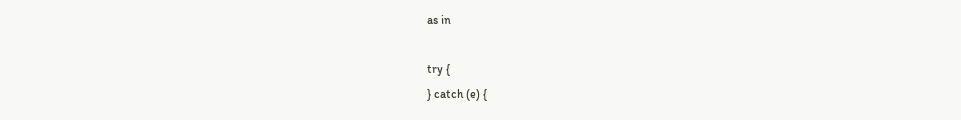as in

try {
} catch (e) {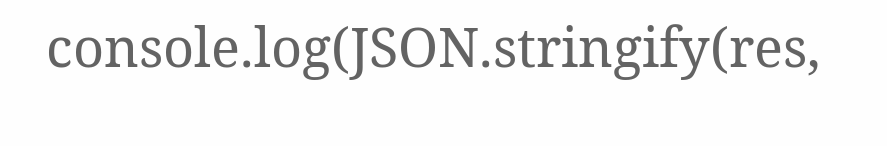console.log(JSON.stringify(res,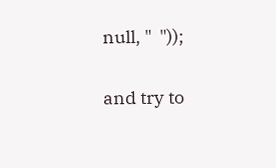null, "  "));

and try to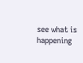see what is happening